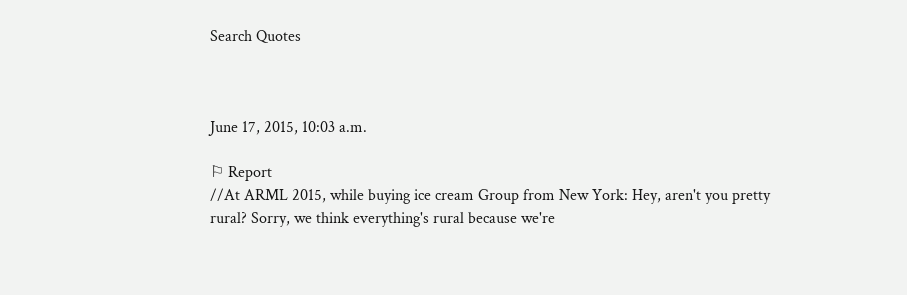Search Quotes



June 17, 2015, 10:03 a.m.

⚐ Report
//At ARML 2015, while buying ice cream Group from New York: Hey, aren't you pretty rural? Sorry, we think everything's rural because we're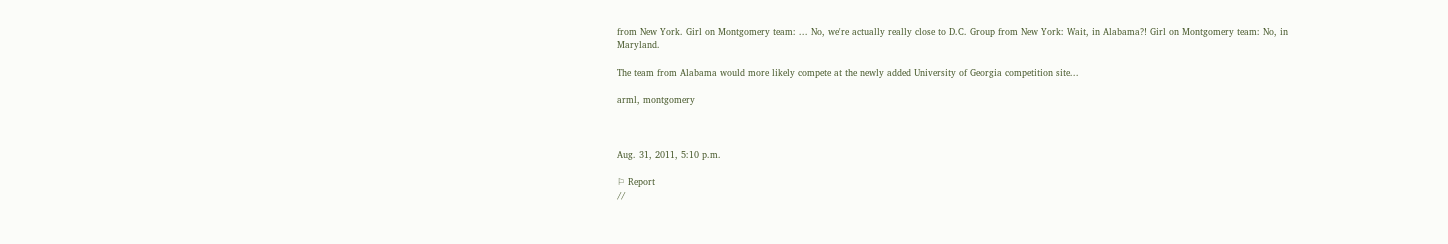from New York. Girl on Montgomery team: ... No, we're actually really close to D.C. Group from New York: Wait, in Alabama?! Girl on Montgomery team: No, in Maryland.

The team from Alabama would more likely compete at the newly added University of Georgia competition site...

arml, montgomery



Aug. 31, 2011, 5:10 p.m.

⚐ Report
//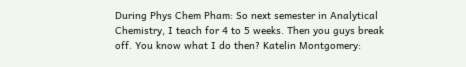During Phys Chem Pham: So next semester in Analytical Chemistry, I teach for 4 to 5 weeks. Then you guys break off. You know what I do then? Katelin Montgomery: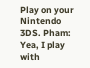Play on your Nintendo 3DS. Pham: Yea, I play with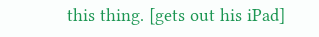this thing. [gets out his iPad]